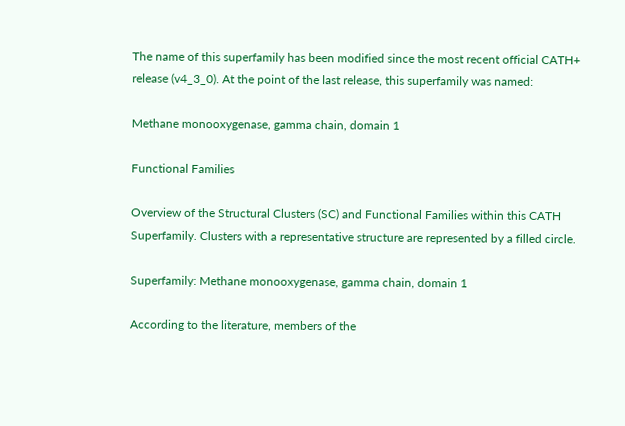The name of this superfamily has been modified since the most recent official CATH+ release (v4_3_0). At the point of the last release, this superfamily was named:

Methane monooxygenase, gamma chain, domain 1

Functional Families

Overview of the Structural Clusters (SC) and Functional Families within this CATH Superfamily. Clusters with a representative structure are represented by a filled circle.

Superfamily: Methane monooxygenase, gamma chain, domain 1

According to the literature, members of the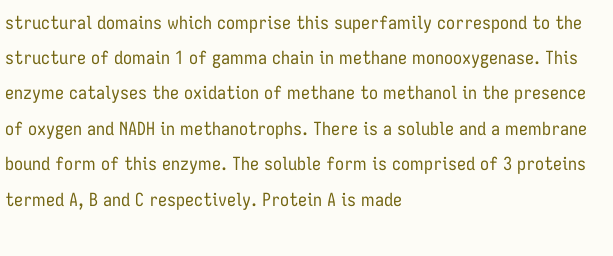structural domains which comprise this superfamily correspond to the structure of domain 1 of gamma chain in methane monooxygenase. This enzyme catalyses the oxidation of methane to methanol in the presence of oxygen and NADH in methanotrophs. There is a soluble and a membrane bound form of this enzyme. The soluble form is comprised of 3 proteins termed A, B and C respectively. Protein A is made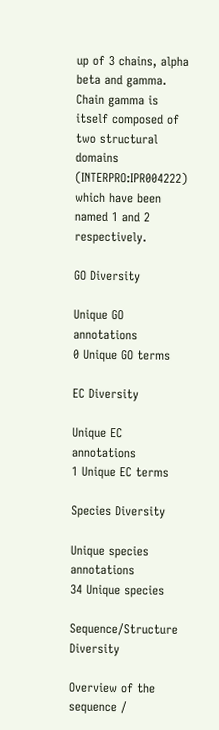up of 3 chains, alpha beta and gamma. Chain gamma is itself composed of two structural domains (INTERPRO:IPR004222) which have been named 1 and 2 respectively.

GO Diversity

Unique GO annotations
0 Unique GO terms

EC Diversity

Unique EC annotations
1 Unique EC terms

Species Diversity

Unique species annotations
34 Unique species

Sequence/Structure Diversity

Overview of the sequence /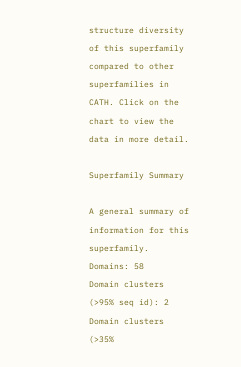structure diversity of this superfamily compared to other superfamilies in CATH. Click on the chart to view the data in more detail.

Superfamily Summary

A general summary of information for this superfamily.
Domains: 58
Domain clusters (>95% seq id): 2
Domain clusters (>35%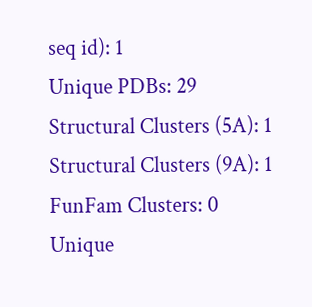seq id): 1
Unique PDBs: 29
Structural Clusters (5A): 1
Structural Clusters (9A): 1
FunFam Clusters: 0
Unique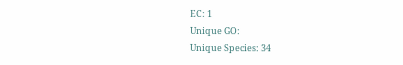EC: 1
Unique GO:
Unique Species: 34